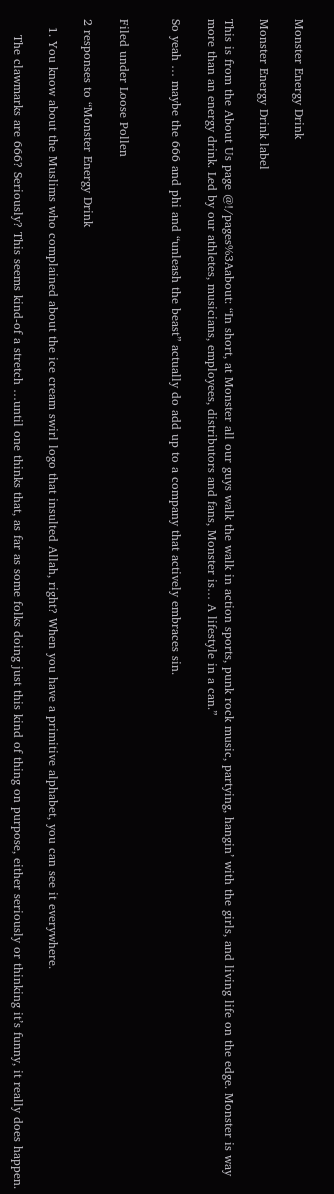Monster Energy Drink

Monster Energy Drink label

This is from the About Us page @!/pages%3Aabout: “In short, at Monster all our guys walk the walk in action sports, punk rock music, partying, hangin’ with the girls, and living life on the edge. Monster is way more than an energy drink. Led by our athletes, musicians, employees, distributors and fans, Monster is… A lifestyle in a can.”

So yeah … maybe the 666 and phi and “unleash the beast” actually do add up to a company that actively embraces sin.


Filed under Loose Pollen

2 responses to “Monster Energy Drink

  1. You know about the Muslims who complained about the ice cream swirl logo that insulted Allah, right? When you have a primitive alphabet, you can see it everywhere.

    The clawmarks are 666? Seriously? This seems kind-of a stretch …until one thinks that, as far as some folks doing just this kind of thing on purpose, either seriously or thinking it’s funny, it really does happen.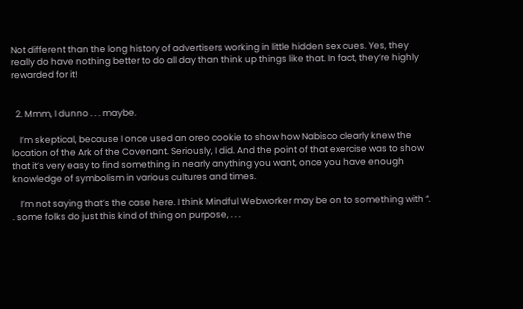Not different than the long history of advertisers working in little hidden sex cues. Yes, they really do have nothing better to do all day than think up things like that. In fact, they’re highly rewarded for it!


  2. Mmm, I dunno . . . maybe.

    I’m skeptical, because I once used an oreo cookie to show how Nabisco clearly knew the location of the Ark of the Covenant. Seriously, I did. And the point of that exercise was to show that it’s very easy to find something in nearly anything you want, once you have enough knowledge of symbolism in various cultures and times.

    I’m not saying that’s the case here. I think Mindful Webworker may be on to something with “. . some folks do just this kind of thing on purpose, . . .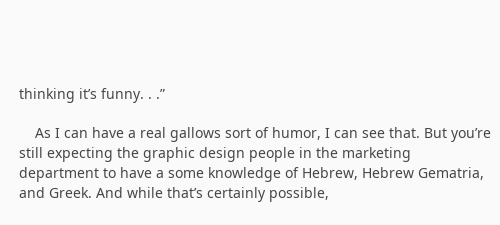thinking it’s funny. . .”

    As I can have a real gallows sort of humor, I can see that. But you’re still expecting the graphic design people in the marketing department to have a some knowledge of Hebrew, Hebrew Gematria, and Greek. And while that’s certainly possible,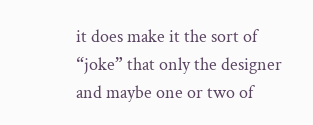it does make it the sort of “joke” that only the designer and maybe one or two of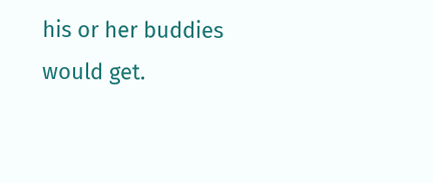his or her buddies would get.